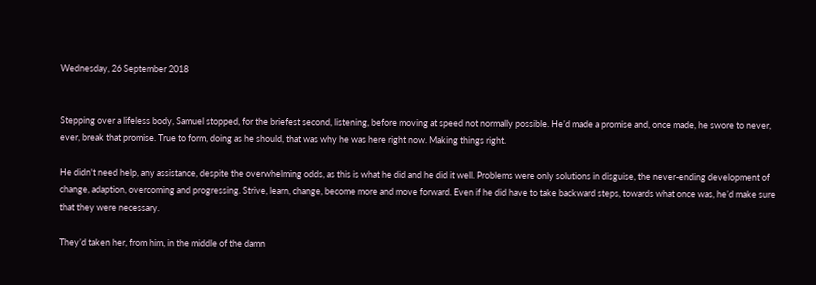Wednesday, 26 September 2018


Stepping over a lifeless body, Samuel stopped, for the briefest second, listening, before moving at speed not normally possible. He’d made a promise and, once made, he swore to never, ever, break that promise. True to form, doing as he should, that was why he was here right now. Making things right.

He didn't need help, any assistance, despite the overwhelming odds, as this is what he did and he did it well. Problems were only solutions in disguise, the never-ending development of change, adaption, overcoming and progressing. Strive, learn, change, become more and move forward. Even if he did have to take backward steps, towards what once was, he’d make sure that they were necessary.

They’d taken her, from him, in the middle of the damn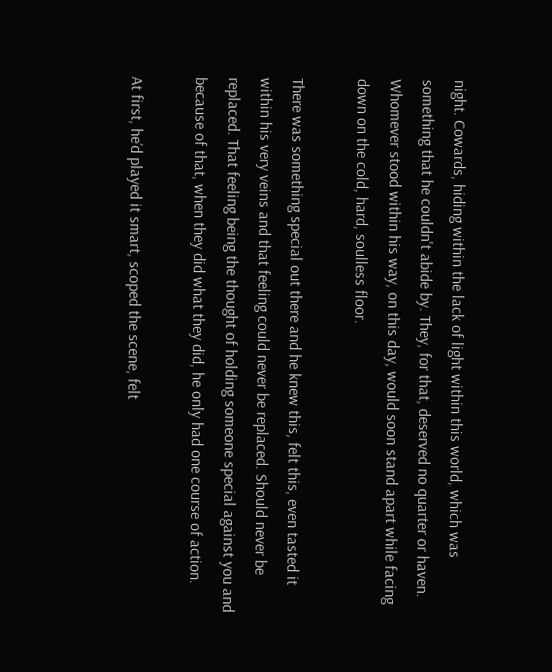night. Cowards, hiding within the lack of light within this world, which was something that he couldn't abide by. They, for that, deserved no quarter or haven. Whomever stood within his way, on this day, would soon stand apart while facing down on the cold, hard, soulless floor.

There was something special out there and he knew this, felt this, even tasted it within his very veins and that feeling could never be replaced. Should never be replaced. That feeling being the thought of holding someone special against you and because of that, when they did what they did, he only had one course of action.

At first, he’d played it smart, scoped the scene, felt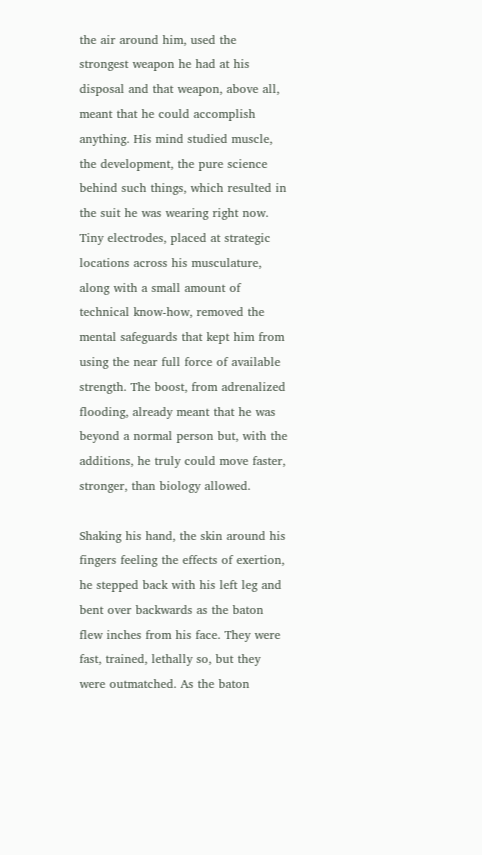the air around him, used the strongest weapon he had at his disposal and that weapon, above all, meant that he could accomplish anything. His mind studied muscle, the development, the pure science behind such things, which resulted in the suit he was wearing right now. Tiny electrodes, placed at strategic locations across his musculature, along with a small amount of technical know-how, removed the mental safeguards that kept him from using the near full force of available strength. The boost, from adrenalized flooding, already meant that he was beyond a normal person but, with the additions, he truly could move faster, stronger, than biology allowed.

Shaking his hand, the skin around his fingers feeling the effects of exertion, he stepped back with his left leg and bent over backwards as the baton flew inches from his face. They were fast, trained, lethally so, but they were outmatched. As the baton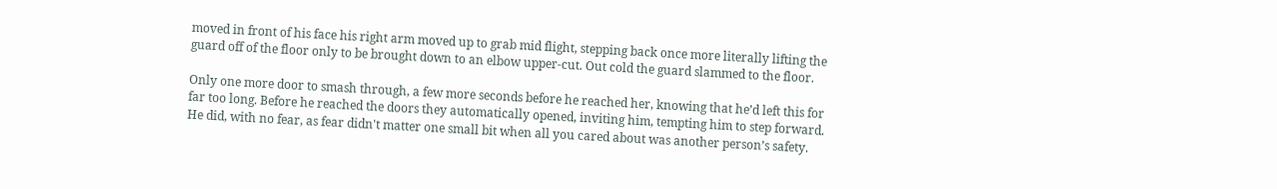moved in front of his face his right arm moved up to grab mid flight, stepping back once more literally lifting the guard off of the floor only to be brought down to an elbow upper-cut. Out cold the guard slammed to the floor.

Only one more door to smash through, a few more seconds before he reached her, knowing that he’d left this for far too long. Before he reached the doors they automatically opened, inviting him, tempting him to step forward. He did, with no fear, as fear didn't matter one small bit when all you cared about was another person’s safety.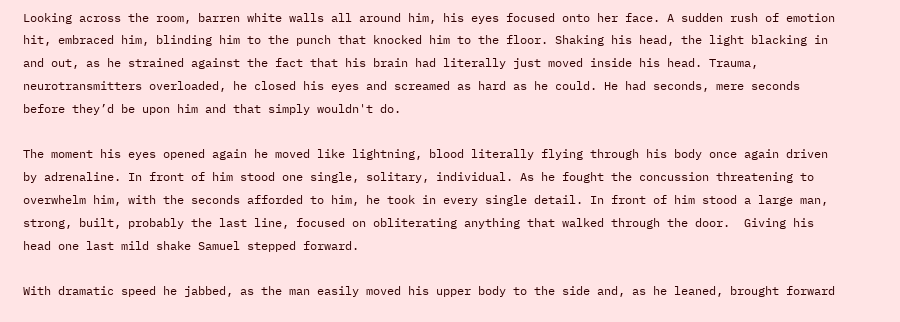Looking across the room, barren white walls all around him, his eyes focused onto her face. A sudden rush of emotion hit, embraced him, blinding him to the punch that knocked him to the floor. Shaking his head, the light blacking in and out, as he strained against the fact that his brain had literally just moved inside his head. Trauma, neurotransmitters overloaded, he closed his eyes and screamed as hard as he could. He had seconds, mere seconds before they’d be upon him and that simply wouldn't do.

The moment his eyes opened again he moved like lightning, blood literally flying through his body once again driven by adrenaline. In front of him stood one single, solitary, individual. As he fought the concussion threatening to overwhelm him, with the seconds afforded to him, he took in every single detail. In front of him stood a large man, strong, built, probably the last line, focused on obliterating anything that walked through the door.  Giving his head one last mild shake Samuel stepped forward.

With dramatic speed he jabbed, as the man easily moved his upper body to the side and, as he leaned, brought forward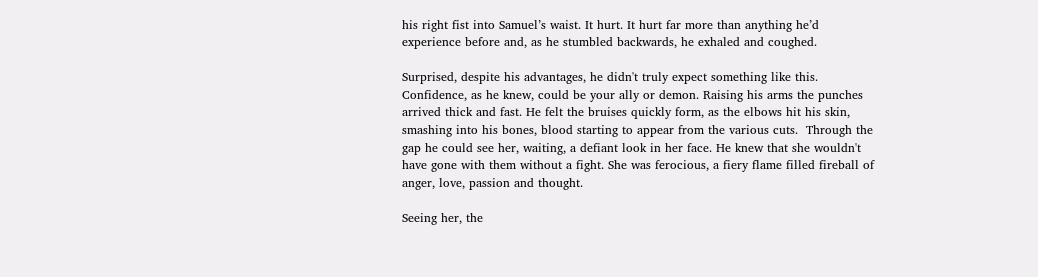his right fist into Samuel’s waist. It hurt. It hurt far more than anything he’d experience before and, as he stumbled backwards, he exhaled and coughed.

Surprised, despite his advantages, he didn't truly expect something like this. Confidence, as he knew, could be your ally or demon. Raising his arms the punches arrived thick and fast. He felt the bruises quickly form, as the elbows hit his skin, smashing into his bones, blood starting to appear from the various cuts.  Through the gap he could see her, waiting, a defiant look in her face. He knew that she wouldn't have gone with them without a fight. She was ferocious, a fiery flame filled fireball of anger, love, passion and thought.

Seeing her, the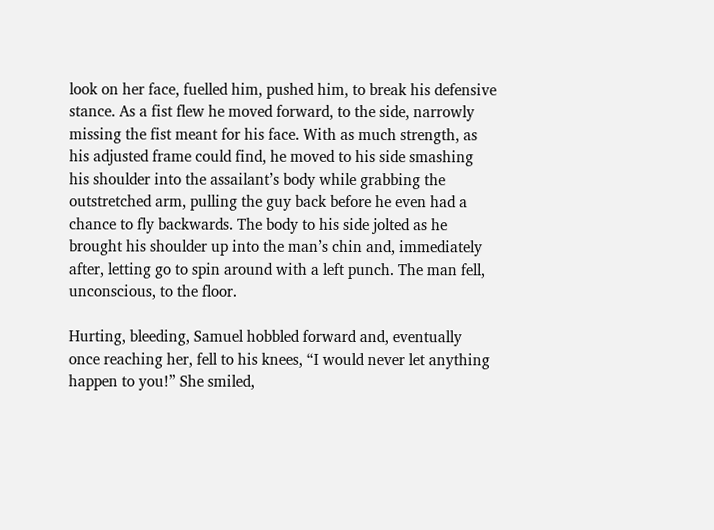look on her face, fuelled him, pushed him, to break his defensive stance. As a fist flew he moved forward, to the side, narrowly missing the fist meant for his face. With as much strength, as his adjusted frame could find, he moved to his side smashing his shoulder into the assailant’s body while grabbing the outstretched arm, pulling the guy back before he even had a chance to fly backwards. The body to his side jolted as he brought his shoulder up into the man’s chin and, immediately after, letting go to spin around with a left punch. The man fell, unconscious, to the floor.

Hurting, bleeding, Samuel hobbled forward and, eventually once reaching her, fell to his knees, “I would never let anything happen to you!” She smiled,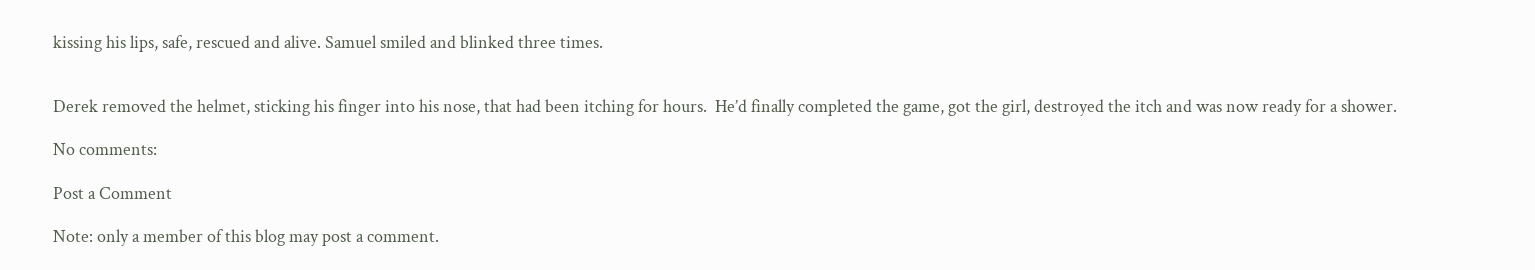kissing his lips, safe, rescued and alive. Samuel smiled and blinked three times.


Derek removed the helmet, sticking his finger into his nose, that had been itching for hours.  He’d finally completed the game, got the girl, destroyed the itch and was now ready for a shower.

No comments:

Post a Comment

Note: only a member of this blog may post a comment.